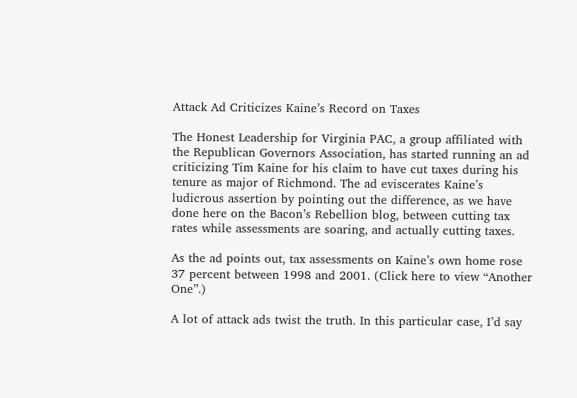Attack Ad Criticizes Kaine’s Record on Taxes

The Honest Leadership for Virginia PAC, a group affiliated with the Republican Governors Association, has started running an ad criticizing Tim Kaine for his claim to have cut taxes during his tenure as major of Richmond. The ad eviscerates Kaine’s ludicrous assertion by pointing out the difference, as we have done here on the Bacon’s Rebellion blog, between cutting tax rates while assessments are soaring, and actually cutting taxes.

As the ad points out, tax assessments on Kaine’s own home rose 37 percent between 1998 and 2001. (Click here to view “Another One”.)

A lot of attack ads twist the truth. In this particular case, I’d say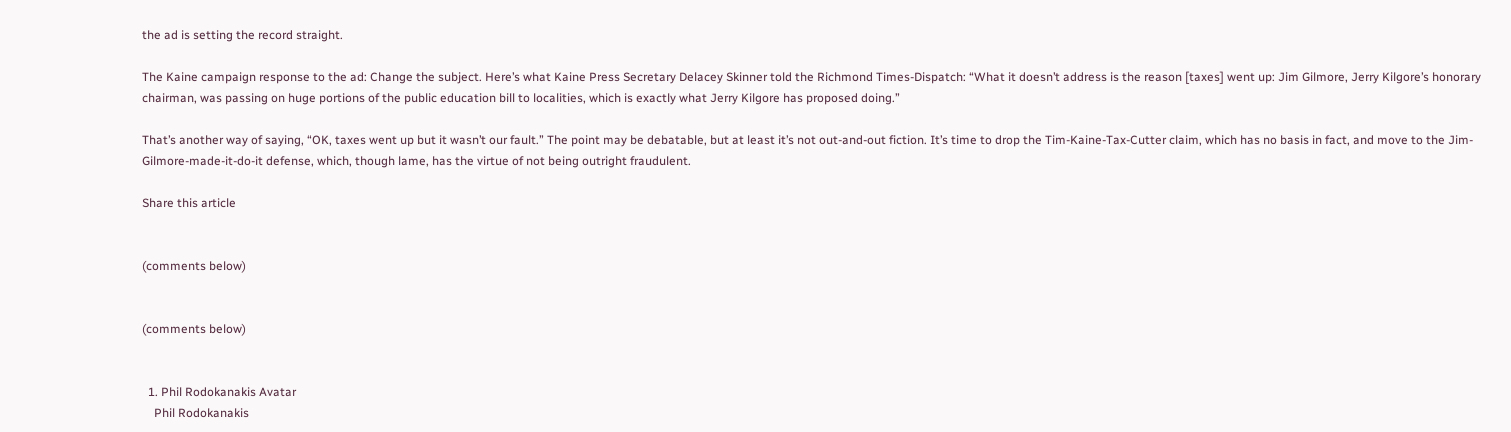the ad is setting the record straight.

The Kaine campaign response to the ad: Change the subject. Here’s what Kaine Press Secretary Delacey Skinner told the Richmond Times-Dispatch: “What it doesn’t address is the reason [taxes] went up: Jim Gilmore, Jerry Kilgore’s honorary chairman, was passing on huge portions of the public education bill to localities, which is exactly what Jerry Kilgore has proposed doing.”

That’s another way of saying, “OK, taxes went up but it wasn’t our fault.” The point may be debatable, but at least it’s not out-and-out fiction. It’s time to drop the Tim-Kaine-Tax-Cutter claim, which has no basis in fact, and move to the Jim-Gilmore-made-it-do-it defense, which, though lame, has the virtue of not being outright fraudulent.

Share this article


(comments below)


(comments below)


  1. Phil Rodokanakis Avatar
    Phil Rodokanakis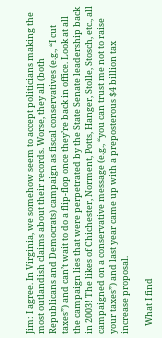Jim: I agree. In Virginia, we somehow seem to accept politicians making the most outlandish claims about their records. Worse, they all (both Republicans and Democrats) campaign as fiscal conservatives (e.g., “I cut taxes”) and can’t wait to do a flip-flop once they’re back in office. Look at all the campaign lies that were perpetrated by the State Senate leadership back in 2003! The likes of Chichester, Norment, Potts, Hanger, Stolle, Stosch, etc., all campaigned on a conservative message (e.g., “you can trust me not to raise your taxes”) and last year came up with a preposterous $4 billion tax increase proposal.

    What I find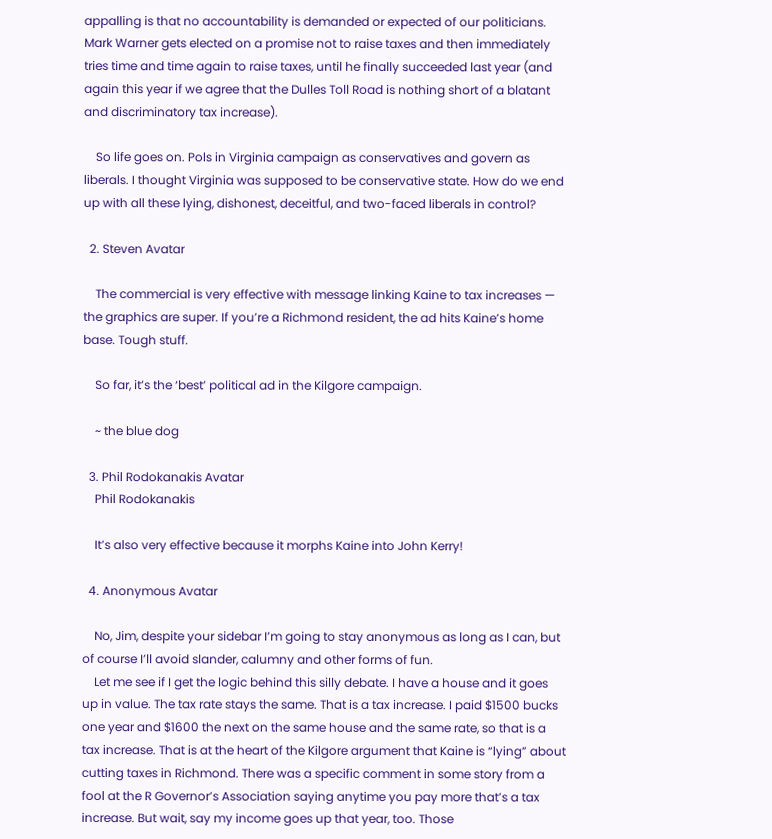appalling is that no accountability is demanded or expected of our politicians. Mark Warner gets elected on a promise not to raise taxes and then immediately tries time and time again to raise taxes, until he finally succeeded last year (and again this year if we agree that the Dulles Toll Road is nothing short of a blatant and discriminatory tax increase).

    So life goes on. Pols in Virginia campaign as conservatives and govern as liberals. I thought Virginia was supposed to be conservative state. How do we end up with all these lying, dishonest, deceitful, and two-faced liberals in control?

  2. Steven Avatar

    The commercial is very effective with message linking Kaine to tax increases — the graphics are super. If you’re a Richmond resident, the ad hits Kaine’s home base. Tough stuff.

    So far, it’s the ‘best’ political ad in the Kilgore campaign.

    ~ the blue dog

  3. Phil Rodokanakis Avatar
    Phil Rodokanakis

    It’s also very effective because it morphs Kaine into John Kerry!

  4. Anonymous Avatar

    No, Jim, despite your sidebar I’m going to stay anonymous as long as I can, but of course I’ll avoid slander, calumny and other forms of fun.
    Let me see if I get the logic behind this silly debate. I have a house and it goes up in value. The tax rate stays the same. That is a tax increase. I paid $1500 bucks one year and $1600 the next on the same house and the same rate, so that is a tax increase. That is at the heart of the Kilgore argument that Kaine is “lying” about cutting taxes in Richmond. There was a specific comment in some story from a fool at the R Governor’s Association saying anytime you pay more that’s a tax increase. But wait, say my income goes up that year, too. Those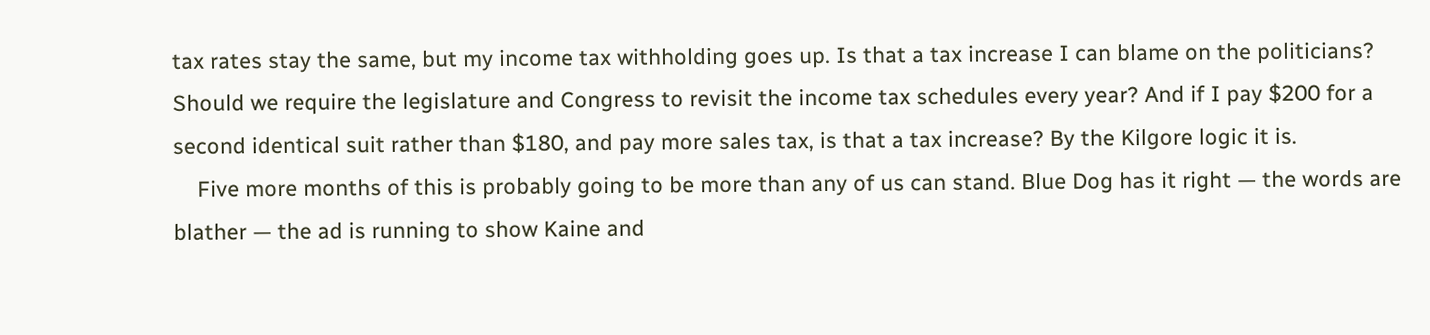tax rates stay the same, but my income tax withholding goes up. Is that a tax increase I can blame on the politicians? Should we require the legislature and Congress to revisit the income tax schedules every year? And if I pay $200 for a second identical suit rather than $180, and pay more sales tax, is that a tax increase? By the Kilgore logic it is.
    Five more months of this is probably going to be more than any of us can stand. Blue Dog has it right — the words are blather — the ad is running to show Kaine and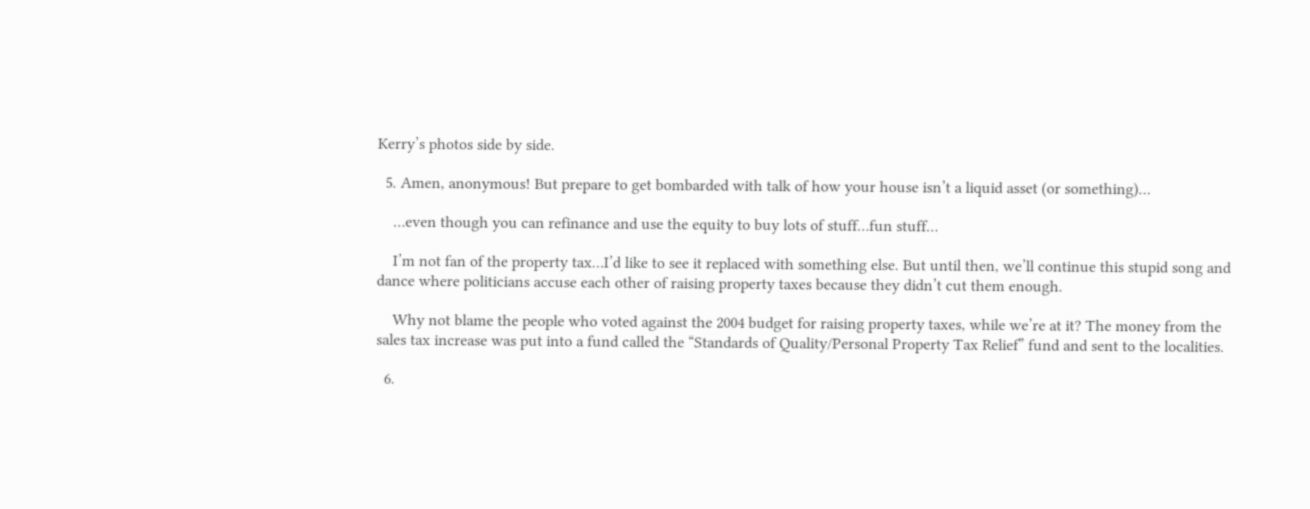Kerry’s photos side by side.

  5. Amen, anonymous! But prepare to get bombarded with talk of how your house isn’t a liquid asset (or something)…

    …even though you can refinance and use the equity to buy lots of stuff…fun stuff…

    I’m not fan of the property tax…I’d like to see it replaced with something else. But until then, we’ll continue this stupid song and dance where politicians accuse each other of raising property taxes because they didn’t cut them enough.

    Why not blame the people who voted against the 2004 budget for raising property taxes, while we’re at it? The money from the sales tax increase was put into a fund called the “Standards of Quality/Personal Property Tax Relief” fund and sent to the localities.

  6.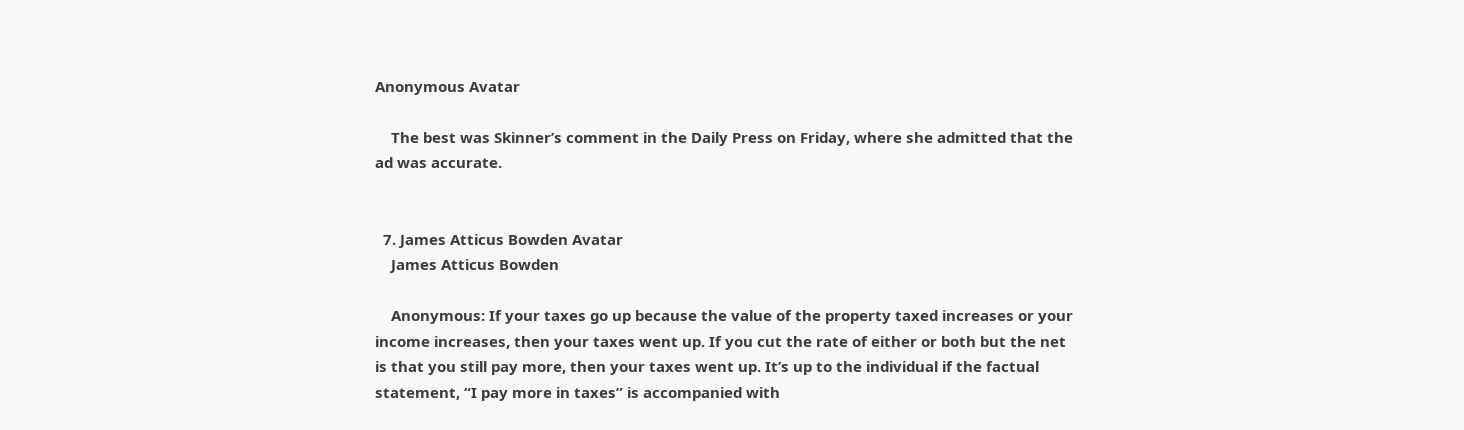Anonymous Avatar

    The best was Skinner’s comment in the Daily Press on Friday, where she admitted that the ad was accurate.


  7. James Atticus Bowden Avatar
    James Atticus Bowden

    Anonymous: If your taxes go up because the value of the property taxed increases or your income increases, then your taxes went up. If you cut the rate of either or both but the net is that you still pay more, then your taxes went up. It’s up to the individual if the factual statement, “I pay more in taxes” is accompanied with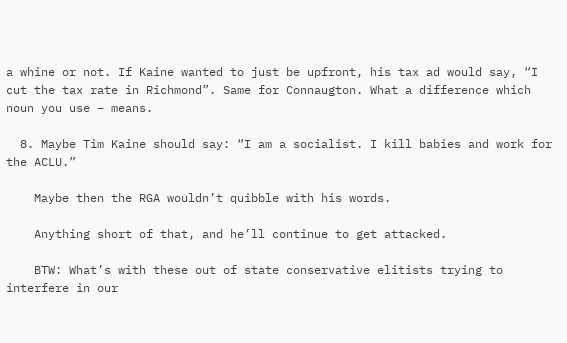a whine or not. If Kaine wanted to just be upfront, his tax ad would say, “I cut the tax rate in Richmond”. Same for Connaugton. What a difference which noun you use – means.

  8. Maybe Tim Kaine should say: “I am a socialist. I kill babies and work for the ACLU.”

    Maybe then the RGA wouldn’t quibble with his words.

    Anything short of that, and he’ll continue to get attacked.

    BTW: What’s with these out of state conservative elitists trying to interfere in our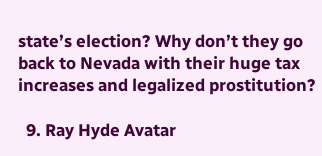state’s election? Why don’t they go back to Nevada with their huge tax increases and legalized prostitution?

  9. Ray Hyde Avatar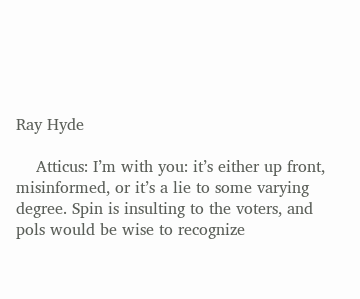Ray Hyde

    Atticus: I’m with you: it’s either up front, misinformed, or it’s a lie to some varying degree. Spin is insulting to the voters, and pols would be wise to recognize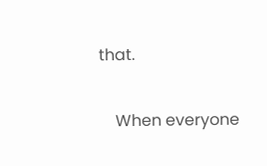that.

    When everyone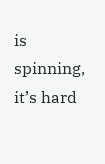is spinning, it’s hard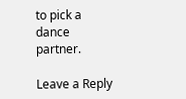to pick a dance partner.

Leave a Reply